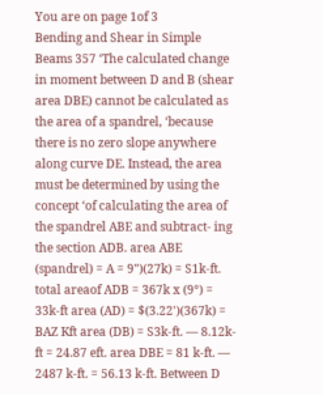You are on page 1of 3
Bending and Shear in Simple Beams 357 ‘The calculated change in moment between D and B (shear area DBE) cannot be calculated as the area of a spandrel, ‘because there is no zero slope anywhere along curve DE. Instead, the area must be determined by using the concept ‘of calculating the area of the spandrel ABE and subtract- ing the section ADB. area ABE (spandrel) = A = 9")(27k) = S1k-ft. total areaof ADB = 367k x (9°) = 33k-ft area (AD) = $(3.22')(367k) = BAZ Kft area (DB) = S3k-ft. — 8.12k-ft = 24.87 eft. area DBE = 81 k-ft. — 2487 k-ft. = 56.13 k-ft. Between D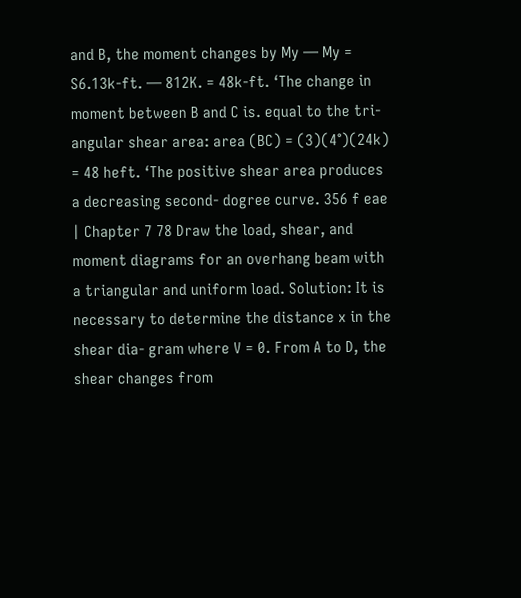and B, the moment changes by My — My = S6.13k-ft. — 812K. = 48k-ft. ‘The change in moment between B and C is. equal to the tri- angular shear area: area (BC) = (3)(4°)(24k) = 48 heft. ‘The positive shear area produces a decreasing second- dogree curve. 356 f eae | Chapter 7 78 Draw the load, shear, and moment diagrams for an overhang beam with a triangular and uniform load. Solution: It is necessary to determine the distance x in the shear dia- gram where V = 0. From A to D, the shear changes from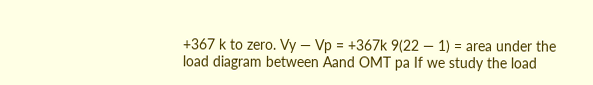+367 k to zero. Vy — Vp = +367k 9(22 — 1) = area under the load diagram between Aand OMT pa If we study the load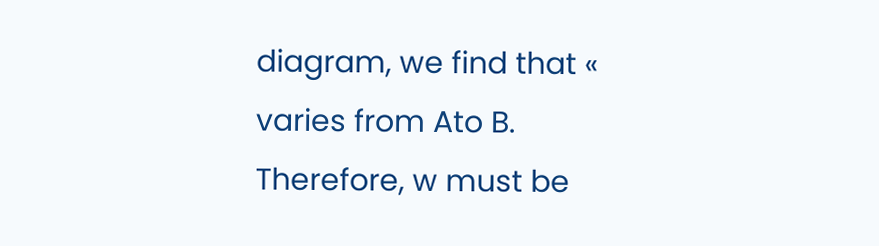diagram, we find that « varies from Ato B. Therefore, w must be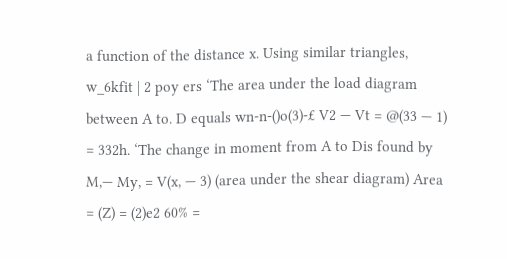a function of the distance x. Using similar triangles, w_6kfit | 2 poy ers ‘The area under the load diagram between A to. D equals wn-n-()o(3)-£ V2 — Vt = @(33 — 1) = 332h. ‘The change in moment from A to Dis found by M,— My, = V(x, — 3) (area under the shear diagram) Area = (Z) = (2)e2 60% =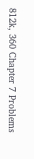812k, 360 Chapter 7 Problems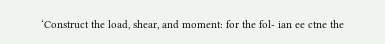‘Construct the load, shear, and moment: for the fol- ian ee ctne the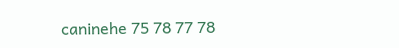caninehe 75 78 77 78